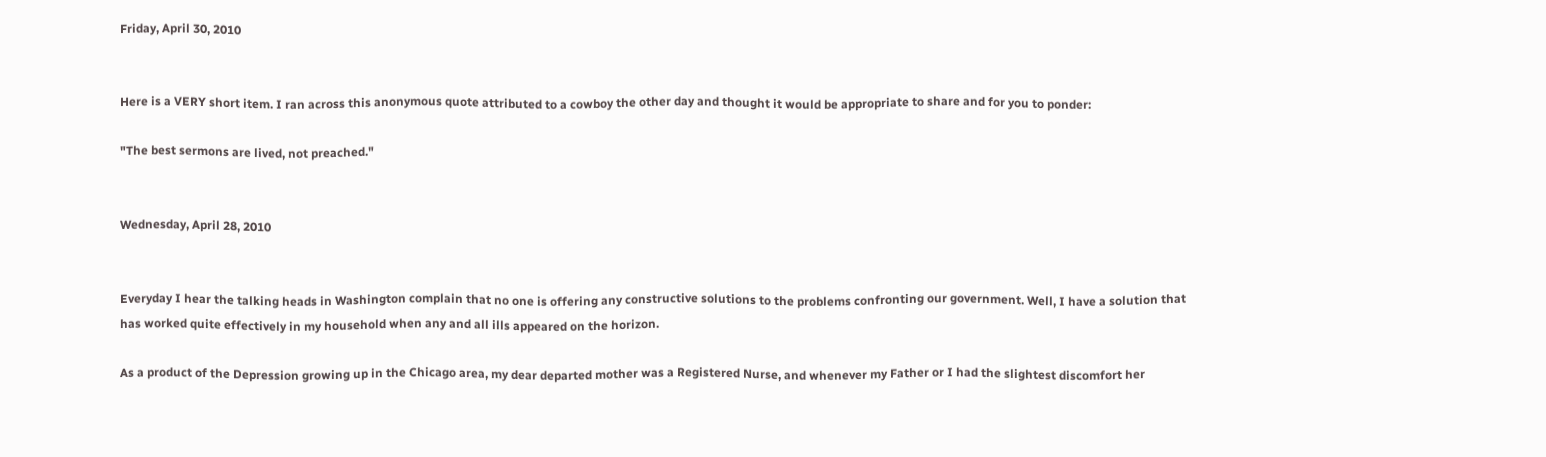Friday, April 30, 2010


Here is a VERY short item. I ran across this anonymous quote attributed to a cowboy the other day and thought it would be appropriate to share and for you to ponder:

"The best sermons are lived, not preached."


Wednesday, April 28, 2010


Everyday I hear the talking heads in Washington complain that no one is offering any constructive solutions to the problems confronting our government. Well, I have a solution that has worked quite effectively in my household when any and all ills appeared on the horizon.

As a product of the Depression growing up in the Chicago area, my dear departed mother was a Registered Nurse, and whenever my Father or I had the slightest discomfort her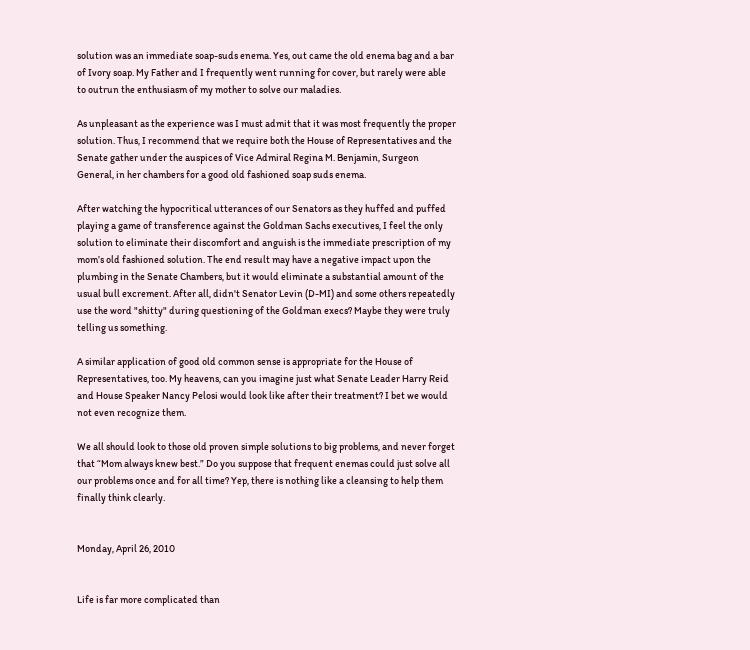solution was an immediate soap-suds enema. Yes, out came the old enema bag and a bar of Ivory soap. My Father and I frequently went running for cover, but rarely were able to outrun the enthusiasm of my mother to solve our maladies.

As unpleasant as the experience was I must admit that it was most frequently the proper solution. Thus, I recommend that we require both the House of Representatives and the Senate gather under the auspices of Vice Admiral Regina M. Benjamin, Surgeon General, in her chambers for a good old fashioned soap suds enema.

After watching the hypocritical utterances of our Senators as they huffed and puffed playing a game of transference against the Goldman Sachs executives, I feel the only solution to eliminate their discomfort and anguish is the immediate prescription of my mom’s old fashioned solution. The end result may have a negative impact upon the plumbing in the Senate Chambers, but it would eliminate a substantial amount of the usual bull excrement. After all, didn't Senator Levin (D-MI) and some others repeatedly use the word "shitty" during questioning of the Goldman execs? Maybe they were truly telling us something.

A similar application of good old common sense is appropriate for the House of Representatives, too. My heavens, can you imagine just what Senate Leader Harry Reid and House Speaker Nancy Pelosi would look like after their treatment? I bet we would not even recognize them.

We all should look to those old proven simple solutions to big problems, and never forget that “Mom always knew best.” Do you suppose that frequent enemas could just solve all our problems once and for all time? Yep, there is nothing like a cleansing to help them finally think clearly.


Monday, April 26, 2010


Life is far more complicated than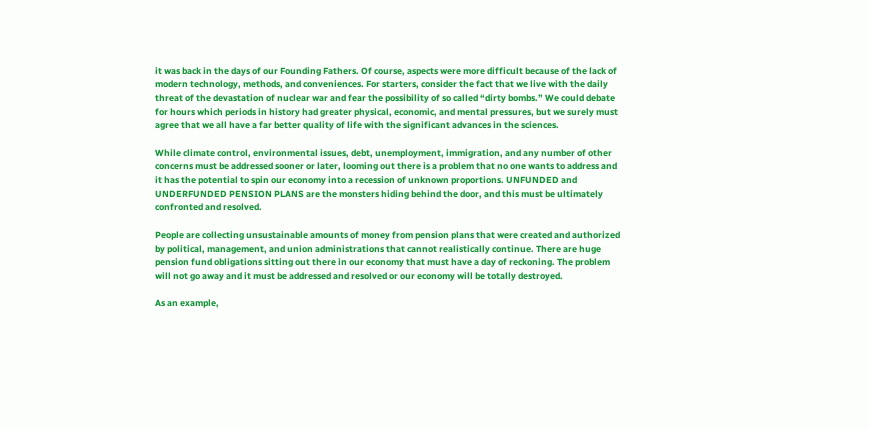it was back in the days of our Founding Fathers. Of course, aspects were more difficult because of the lack of modern technology, methods, and conveniences. For starters, consider the fact that we live with the daily threat of the devastation of nuclear war and fear the possibility of so called “dirty bombs.” We could debate for hours which periods in history had greater physical, economic, and mental pressures, but we surely must agree that we all have a far better quality of life with the significant advances in the sciences.

While climate control, environmental issues, debt, unemployment, immigration, and any number of other concerns must be addressed sooner or later, looming out there is a problem that no one wants to address and it has the potential to spin our economy into a recession of unknown proportions. UNFUNDED and UNDERFUNDED PENSION PLANS are the monsters hiding behind the door, and this must be ultimately confronted and resolved.

People are collecting unsustainable amounts of money from pension plans that were created and authorized by political, management, and union administrations that cannot realistically continue. There are huge pension fund obligations sitting out there in our economy that must have a day of reckoning. The problem will not go away and it must be addressed and resolved or our economy will be totally destroyed.

As an example,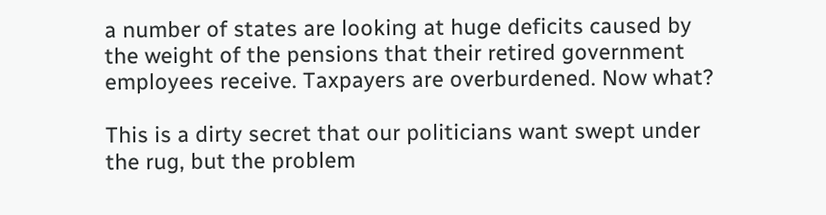a number of states are looking at huge deficits caused by the weight of the pensions that their retired government employees receive. Taxpayers are overburdened. Now what?

This is a dirty secret that our politicians want swept under the rug, but the problem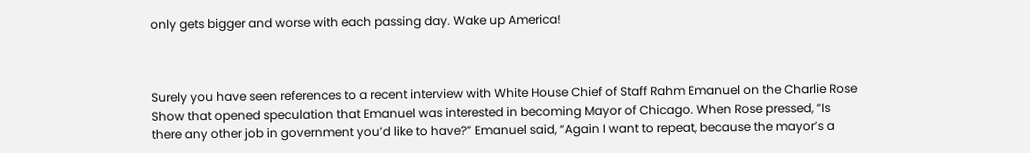only gets bigger and worse with each passing day. Wake up America!



Surely you have seen references to a recent interview with White House Chief of Staff Rahm Emanuel on the Charlie Rose Show that opened speculation that Emanuel was interested in becoming Mayor of Chicago. When Rose pressed, “Is there any other job in government you’d like to have?” Emanuel said, “Again I want to repeat, because the mayor’s a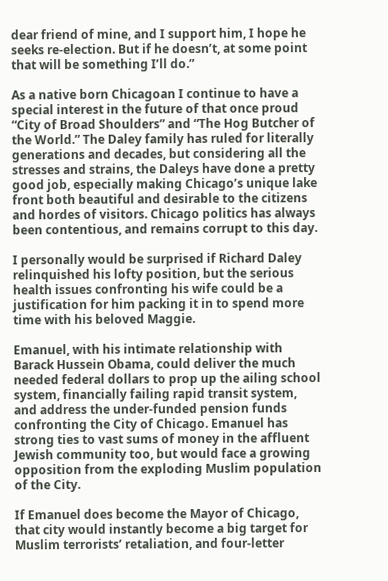dear friend of mine, and I support him, I hope he seeks re-election. But if he doesn’t, at some point that will be something I’ll do.”

As a native born Chicagoan I continue to have a special interest in the future of that once proud “City of Broad Shoulders” and “The Hog Butcher of the World.” The Daley family has ruled for literally generations and decades, but considering all the stresses and strains, the Daleys have done a pretty good job, especially making Chicago’s unique lake front both beautiful and desirable to the citizens and hordes of visitors. Chicago politics has always been contentious, and remains corrupt to this day.

I personally would be surprised if Richard Daley relinquished his lofty position, but the serious health issues confronting his wife could be a justification for him packing it in to spend more time with his beloved Maggie.

Emanuel, with his intimate relationship with Barack Hussein Obama, could deliver the much needed federal dollars to prop up the ailing school system, financially failing rapid transit system, and address the under-funded pension funds confronting the City of Chicago. Emanuel has strong ties to vast sums of money in the affluent Jewish community too, but would face a growing opposition from the exploding Muslim population of the City.

If Emanuel does become the Mayor of Chicago, that city would instantly become a big target for Muslim terrorists’ retaliation, and four-letter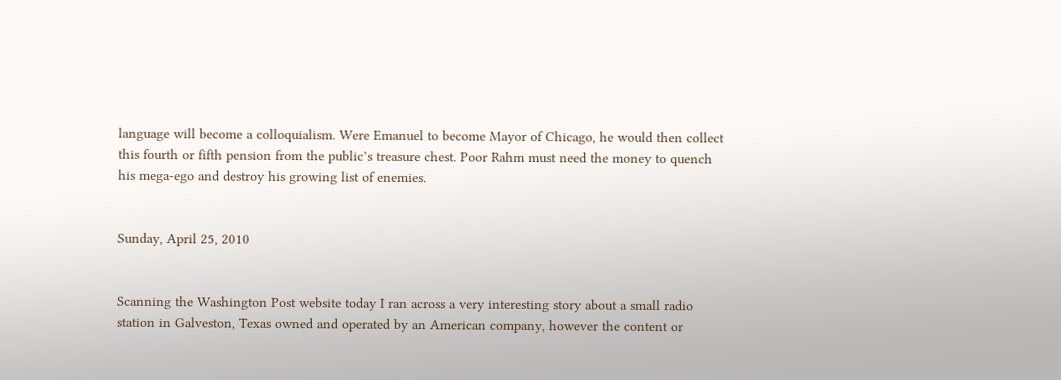language will become a colloquialism. Were Emanuel to become Mayor of Chicago, he would then collect this fourth or fifth pension from the public’s treasure chest. Poor Rahm must need the money to quench his mega-ego and destroy his growing list of enemies.


Sunday, April 25, 2010


Scanning the Washington Post website today I ran across a very interesting story about a small radio station in Galveston, Texas owned and operated by an American company, however the content or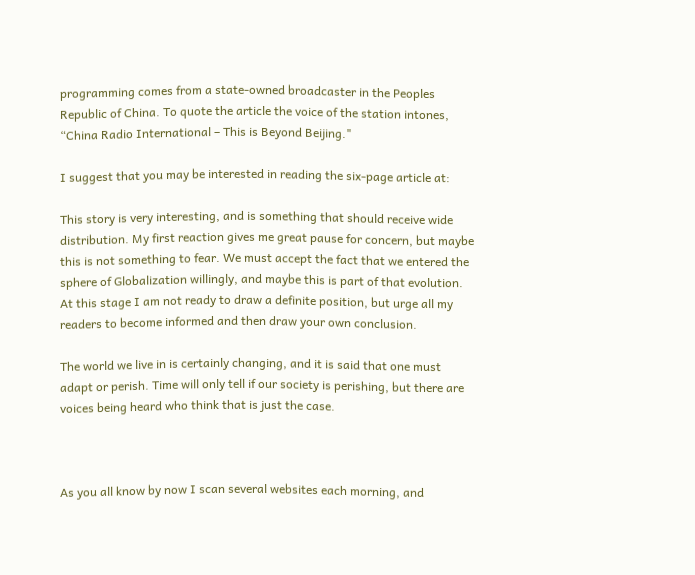programming comes from a state-owned broadcaster in the Peoples Republic of China. To quote the article the voice of the station intones, “China Radio International – This is Beyond Beijing."

I suggest that you may be interested in reading the six-page article at:

This story is very interesting, and is something that should receive wide distribution. My first reaction gives me great pause for concern, but maybe this is not something to fear. We must accept the fact that we entered the sphere of Globalization willingly, and maybe this is part of that evolution. At this stage I am not ready to draw a definite position, but urge all my readers to become informed and then draw your own conclusion.

The world we live in is certainly changing, and it is said that one must adapt or perish. Time will only tell if our society is perishing, but there are voices being heard who think that is just the case.



As you all know by now I scan several websites each morning, and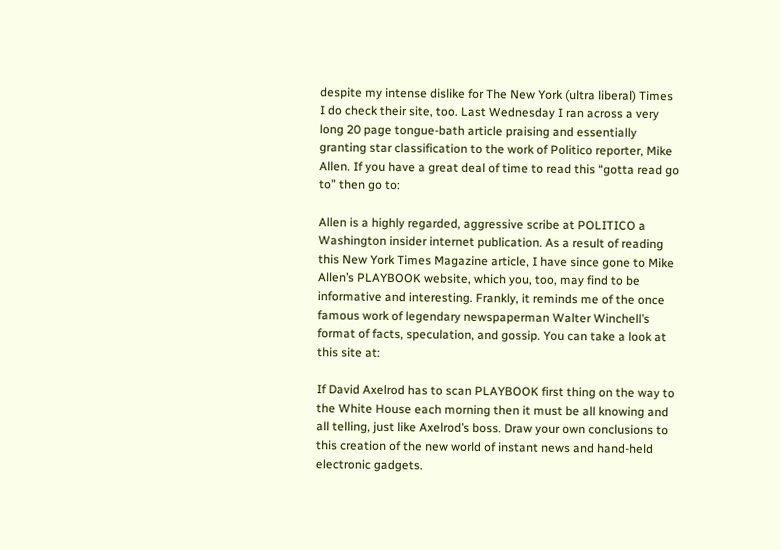despite my intense dislike for The New York (ultra liberal) Times I do check their site, too. Last Wednesday I ran across a very long 20 page tongue-bath article praising and essentially granting star classification to the work of Politico reporter, Mike Allen. If you have a great deal of time to read this “gotta read go to” then go to:

Allen is a highly regarded, aggressive scribe at POLITICO a Washington insider internet publication. As a result of reading this New York Times Magazine article, I have since gone to Mike Allen’s PLAYBOOK website, which you, too, may find to be informative and interesting. Frankly, it reminds me of the once famous work of legendary newspaperman Walter Winchell’s format of facts, speculation, and gossip. You can take a look at this site at:

If David Axelrod has to scan PLAYBOOK first thing on the way to the White House each morning then it must be all knowing and all telling, just like Axelrod’s boss. Draw your own conclusions to this creation of the new world of instant news and hand-held electronic gadgets.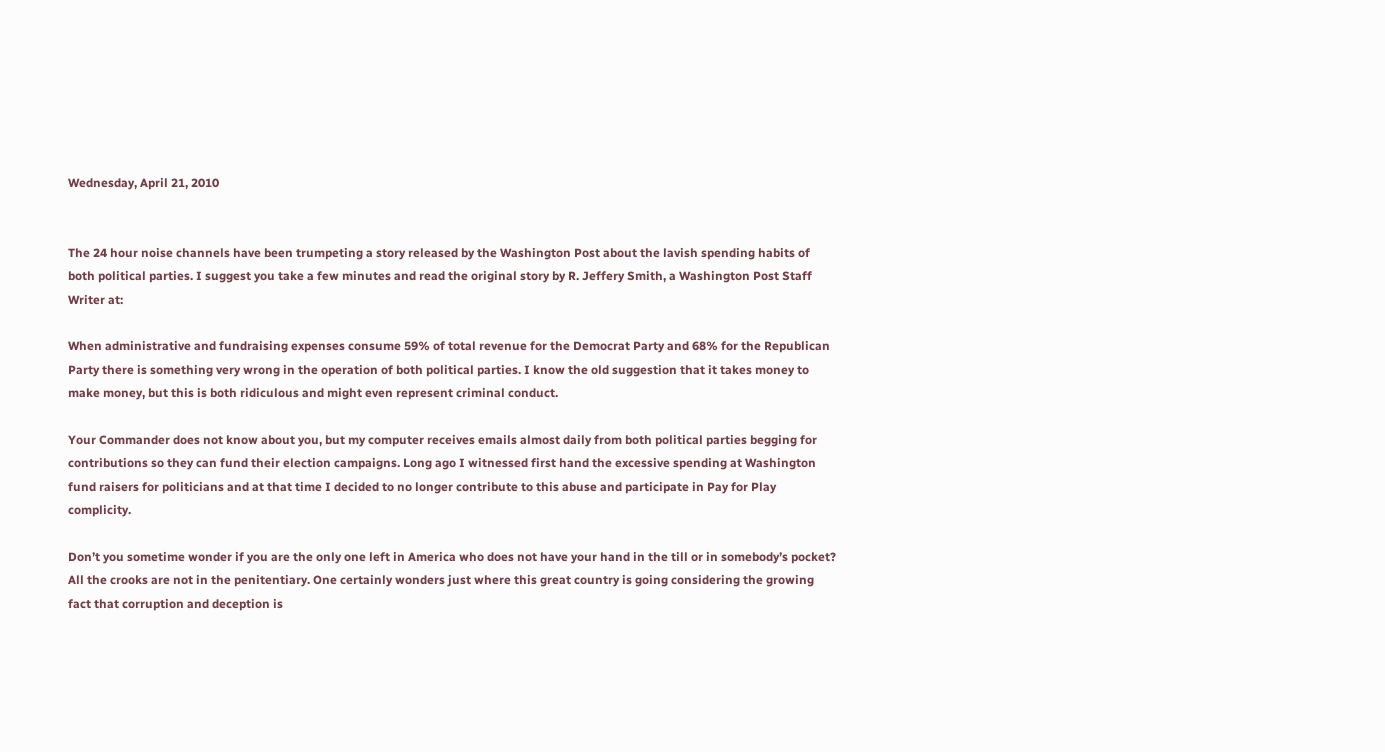Wednesday, April 21, 2010


The 24 hour noise channels have been trumpeting a story released by the Washington Post about the lavish spending habits of both political parties. I suggest you take a few minutes and read the original story by R. Jeffery Smith, a Washington Post Staff Writer at:

When administrative and fundraising expenses consume 59% of total revenue for the Democrat Party and 68% for the Republican Party there is something very wrong in the operation of both political parties. I know the old suggestion that it takes money to make money, but this is both ridiculous and might even represent criminal conduct.

Your Commander does not know about you, but my computer receives emails almost daily from both political parties begging for contributions so they can fund their election campaigns. Long ago I witnessed first hand the excessive spending at Washington fund raisers for politicians and at that time I decided to no longer contribute to this abuse and participate in Pay for Play complicity.

Don’t you sometime wonder if you are the only one left in America who does not have your hand in the till or in somebody’s pocket? All the crooks are not in the penitentiary. One certainly wonders just where this great country is going considering the growing fact that corruption and deception is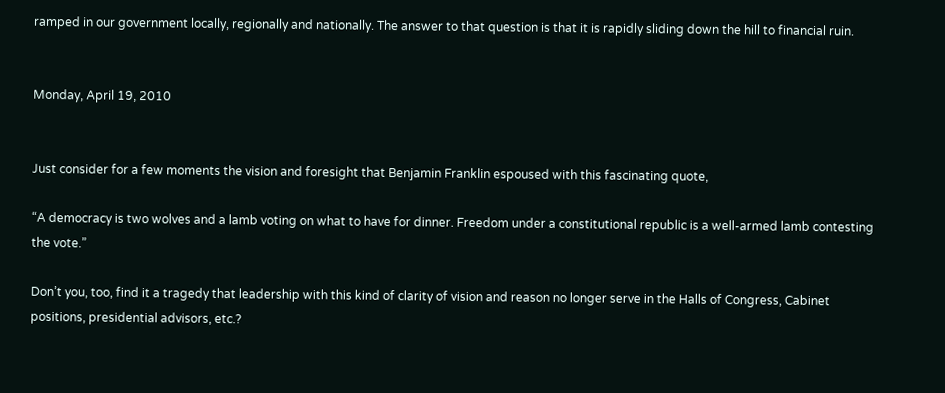ramped in our government locally, regionally and nationally. The answer to that question is that it is rapidly sliding down the hill to financial ruin.


Monday, April 19, 2010


Just consider for a few moments the vision and foresight that Benjamin Franklin espoused with this fascinating quote,

“A democracy is two wolves and a lamb voting on what to have for dinner. Freedom under a constitutional republic is a well-armed lamb contesting the vote.”

Don’t you, too, find it a tragedy that leadership with this kind of clarity of vision and reason no longer serve in the Halls of Congress, Cabinet positions, presidential advisors, etc.?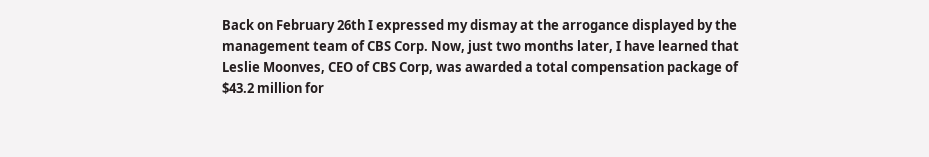Back on February 26th I expressed my dismay at the arrogance displayed by the management team of CBS Corp. Now, just two months later, I have learned that Leslie Moonves, CEO of CBS Corp, was awarded a total compensation package of $43.2 million for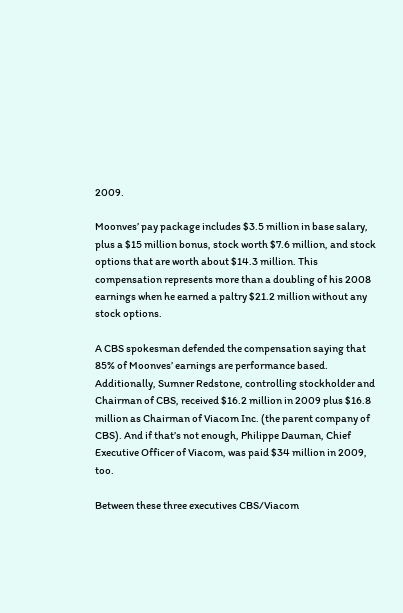2009.

Moonves’ pay package includes $3.5 million in base salary, plus a $15 million bonus, stock worth $7.6 million, and stock options that are worth about $14.3 million. This compensation represents more than a doubling of his 2008 earnings when he earned a paltry $21.2 million without any stock options.

A CBS spokesman defended the compensation saying that 85% of Moonves’ earnings are performance based. Additionally, Sumner Redstone, controlling stockholder and Chairman of CBS, received $16.2 million in 2009 plus $16.8 million as Chairman of Viacom Inc. (the parent company of CBS). And if that’s not enough, Philippe Dauman, Chief Executive Officer of Viacom, was paid $34 million in 2009, too.

Between these three executives CBS/Viacom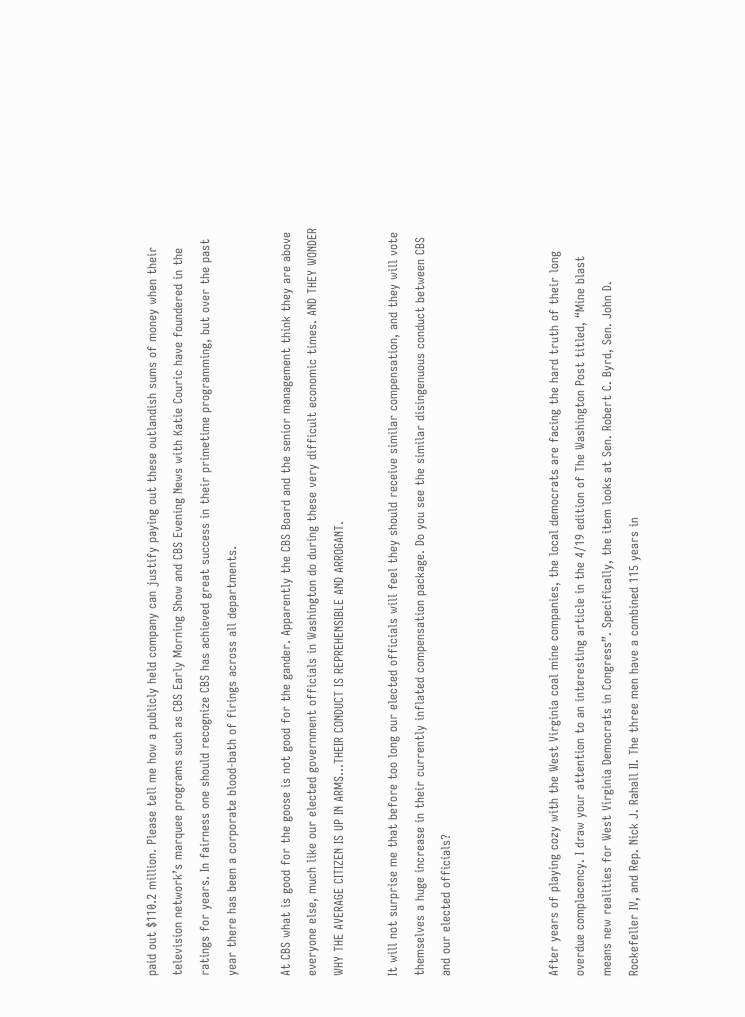paid out $110.2 million. Please tell me how a publicly held company can justify paying out these outlandish sums of money when their television network’s marquee programs such as CBS Early Morning Show and CBS Evening News with Katie Couric have foundered in the ratings for years. In fairness one should recognize CBS has achieved great success in their primetime programming, but over the past year there has been a corporate blood-bath of firings across all departments.

At CBS what is good for the goose is not good for the gander. Apparently the CBS Board and the senior management think they are above everyone else, much like our elected government officials in Washington do during these very difficult economic times. AND THEY WONDER WHY THE AVERAGE CITIZEN IS UP IN ARMS…THEIR CONDUCT IS REPREHENSIBLE AND ARROGANT.

It will not surprise me that before too long our elected officials will feel they should receive similar compensation, and they will vote themselves a huge increase in their currently inflated compensation package. Do you see the similar disingenuous conduct between CBS and our elected officials?



After years of playing cozy with the West Virginia coal mine companies, the local democrats are facing the hard truth of their long overdue complacency. I draw your attention to an interesting article in the 4/19 edition of The Washington Post titled, “Mine blast means new realities for West Virginia Democrats in Congress”. Specifically, the item looks at Sen. Robert C. Byrd, Sen. John D. Rockefeller IV, and Rep. Nick J. Rahall II. The three men have a combined 115 years in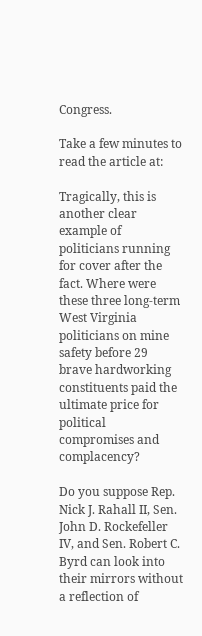Congress.

Take a few minutes to read the article at:

Tragically, this is another clear example of politicians running for cover after the fact. Where were these three long-term West Virginia politicians on mine safety before 29 brave hardworking constituents paid the ultimate price for political compromises and complacency?

Do you suppose Rep. Nick J. Rahall II, Sen. John D. Rockefeller IV, and Sen. Robert C. Byrd can look into their mirrors without a reflection of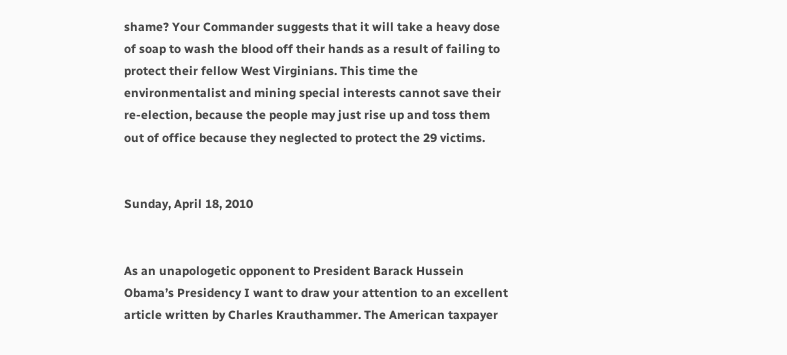shame? Your Commander suggests that it will take a heavy dose of soap to wash the blood off their hands as a result of failing to protect their fellow West Virginians. This time the environmentalist and mining special interests cannot save their re-election, because the people may just rise up and toss them out of office because they neglected to protect the 29 victims.


Sunday, April 18, 2010


As an unapologetic opponent to President Barack Hussein Obama’s Presidency I want to draw your attention to an excellent article written by Charles Krauthammer. The American taxpayer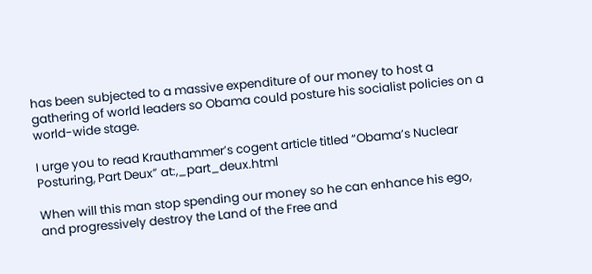has been subjected to a massive expenditure of our money to host a gathering of world leaders so Obama could posture his socialist policies on a world-wide stage.

I urge you to read Krauthammer’s cogent article titled “Obama’s Nuclear Posturing, Part Deux” at:,_part_deux.html

When will this man stop spending our money so he can enhance his ego, and progressively destroy the Land of the Free and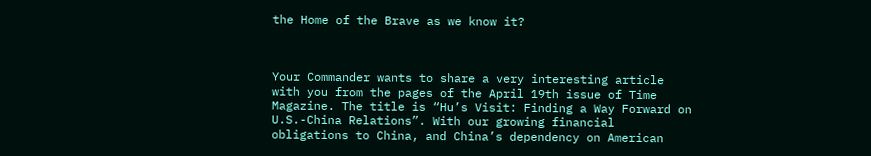the Home of the Brave as we know it?



Your Commander wants to share a very interesting article with you from the pages of the April 19th issue of Time Magazine. The title is “Hu’s Visit: Finding a Way Forward on U.S.-China Relations”. With our growing financial obligations to China, and China’s dependency on American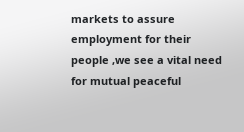markets to assure employment for their people ,we see a vital need for mutual peaceful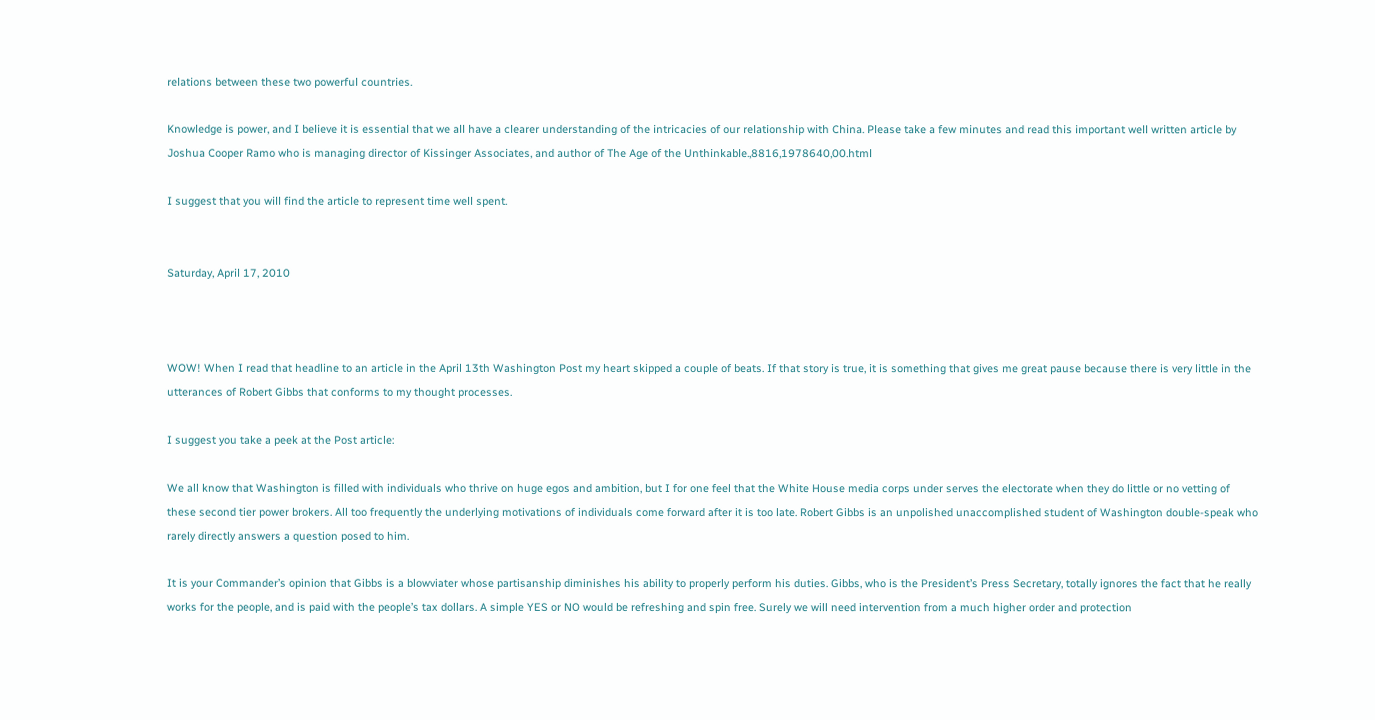relations between these two powerful countries.

Knowledge is power, and I believe it is essential that we all have a clearer understanding of the intricacies of our relationship with China. Please take a few minutes and read this important well written article by Joshua Cooper Ramo who is managing director of Kissinger Associates, and author of The Age of the Unthinkable.,8816,1978640,00.html

I suggest that you will find the article to represent time well spent.


Saturday, April 17, 2010



WOW! When I read that headline to an article in the April 13th Washington Post my heart skipped a couple of beats. If that story is true, it is something that gives me great pause because there is very little in the utterances of Robert Gibbs that conforms to my thought processes.

I suggest you take a peek at the Post article:

We all know that Washington is filled with individuals who thrive on huge egos and ambition, but I for one feel that the White House media corps under serves the electorate when they do little or no vetting of these second tier power brokers. All too frequently the underlying motivations of individuals come forward after it is too late. Robert Gibbs is an unpolished unaccomplished student of Washington double-speak who rarely directly answers a question posed to him.

It is your Commander’s opinion that Gibbs is a blowviater whose partisanship diminishes his ability to properly perform his duties. Gibbs, who is the President’s Press Secretary, totally ignores the fact that he really works for the people, and is paid with the people’s tax dollars. A simple YES or NO would be refreshing and spin free. Surely we will need intervention from a much higher order and protection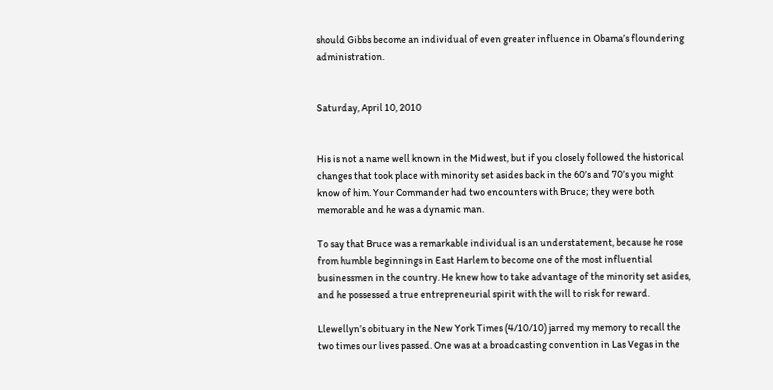should Gibbs become an individual of even greater influence in Obama’s floundering administration.


Saturday, April 10, 2010


His is not a name well known in the Midwest, but if you closely followed the historical changes that took place with minority set asides back in the 60’s and 70’s you might know of him. Your Commander had two encounters with Bruce; they were both memorable and he was a dynamic man.

To say that Bruce was a remarkable individual is an understatement, because he rose from humble beginnings in East Harlem to become one of the most influential businessmen in the country. He knew how to take advantage of the minority set asides, and he possessed a true entrepreneurial spirit with the will to risk for reward.

Llewellyn’s obituary in the New York Times (4/10/10) jarred my memory to recall the two times our lives passed. One was at a broadcasting convention in Las Vegas in the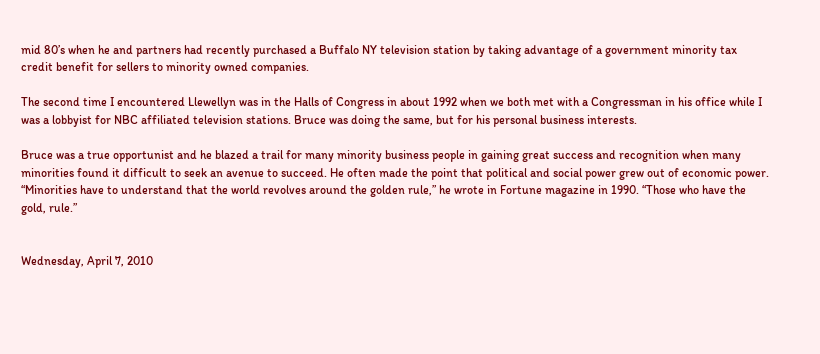mid 80’s when he and partners had recently purchased a Buffalo NY television station by taking advantage of a government minority tax credit benefit for sellers to minority owned companies.

The second time I encountered Llewellyn was in the Halls of Congress in about 1992 when we both met with a Congressman in his office while I was a lobbyist for NBC affiliated television stations. Bruce was doing the same, but for his personal business interests.

Bruce was a true opportunist and he blazed a trail for many minority business people in gaining great success and recognition when many minorities found it difficult to seek an avenue to succeed. He often made the point that political and social power grew out of economic power. “Minorities have to understand that the world revolves around the golden rule,” he wrote in Fortune magazine in 1990. “Those who have the gold, rule.”


Wednesday, April 7, 2010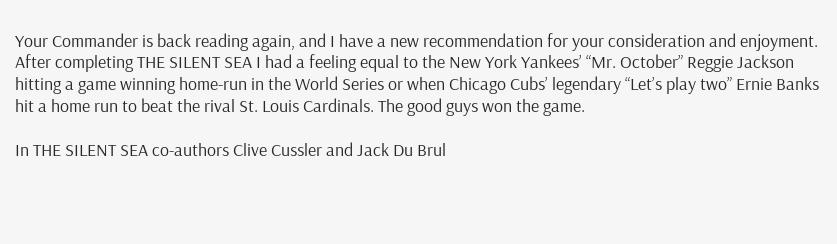Your Commander is back reading again, and I have a new recommendation for your consideration and enjoyment. After completing THE SILENT SEA I had a feeling equal to the New York Yankees’ “Mr. October” Reggie Jackson hitting a game winning home-run in the World Series or when Chicago Cubs’ legendary “Let’s play two” Ernie Banks hit a home run to beat the rival St. Louis Cardinals. The good guys won the game.

In THE SILENT SEA co-authors Clive Cussler and Jack Du Brul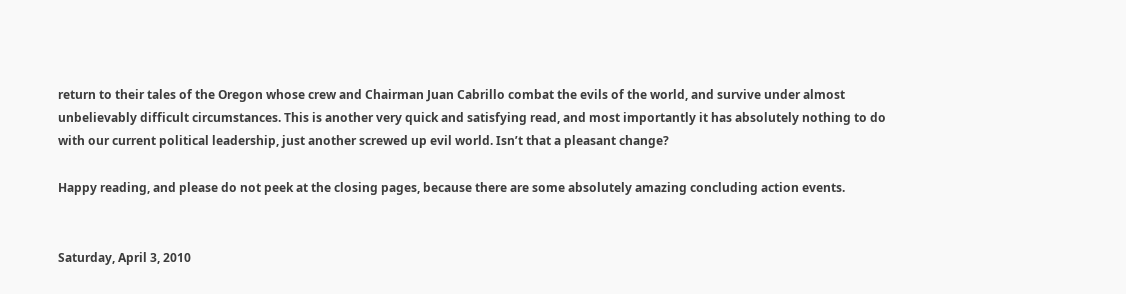return to their tales of the Oregon whose crew and Chairman Juan Cabrillo combat the evils of the world, and survive under almost unbelievably difficult circumstances. This is another very quick and satisfying read, and most importantly it has absolutely nothing to do with our current political leadership, just another screwed up evil world. Isn’t that a pleasant change?

Happy reading, and please do not peek at the closing pages, because there are some absolutely amazing concluding action events.


Saturday, April 3, 2010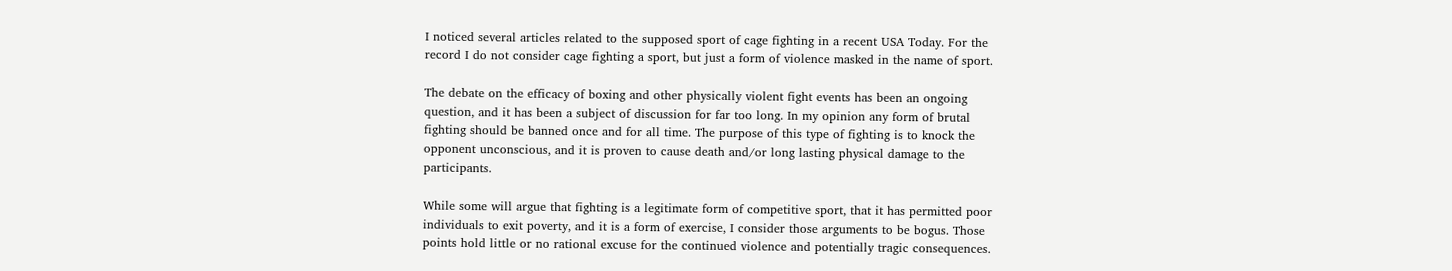I noticed several articles related to the supposed sport of cage fighting in a recent USA Today. For the record I do not consider cage fighting a sport, but just a form of violence masked in the name of sport.

The debate on the efficacy of boxing and other physically violent fight events has been an ongoing question, and it has been a subject of discussion for far too long. In my opinion any form of brutal fighting should be banned once and for all time. The purpose of this type of fighting is to knock the opponent unconscious, and it is proven to cause death and/or long lasting physical damage to the participants.

While some will argue that fighting is a legitimate form of competitive sport, that it has permitted poor individuals to exit poverty, and it is a form of exercise, I consider those arguments to be bogus. Those points hold little or no rational excuse for the continued violence and potentially tragic consequences.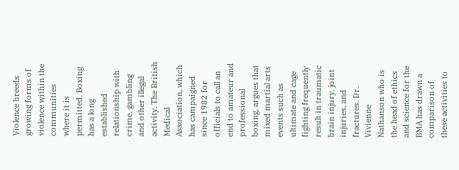Violence breeds growing forms of violence within the communities where it is permitted. Boxing has a long established relationship with crime, gambling and other illegal activity. The British Medical Association, which has campaigned since 1982 for officials to call an end to amateur and professional boxing, argues that mixed martial arts events such as ultimate and cage fighting frequently result in traumatic brain injury, joint injuries, and fractures. Dr. Vivienne Nathanson who is the head of ethics and science for the BMA has drawn a comparison of these activities to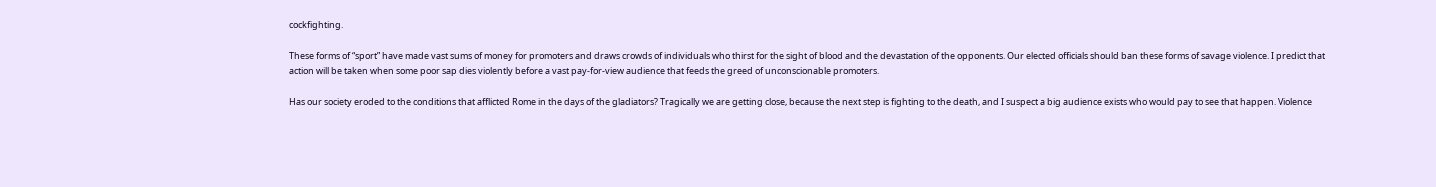cockfighting.

These forms of “sport” have made vast sums of money for promoters and draws crowds of individuals who thirst for the sight of blood and the devastation of the opponents. Our elected officials should ban these forms of savage violence. I predict that action will be taken when some poor sap dies violently before a vast pay-for-view audience that feeds the greed of unconscionable promoters.

Has our society eroded to the conditions that afflicted Rome in the days of the gladiators? Tragically we are getting close, because the next step is fighting to the death, and I suspect a big audience exists who would pay to see that happen. Violence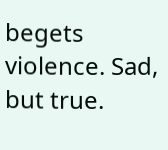begets violence. Sad, but true.